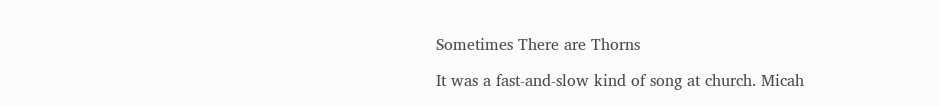Sometimes There are Thorns

It was a fast-and-slow kind of song at church. Micah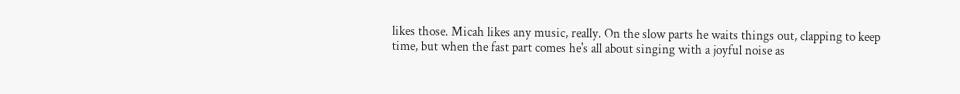likes those. Micah likes any music, really. On the slow parts he waits things out, clapping to keep time, but when the fast part comes he's all about singing with a joyful noise as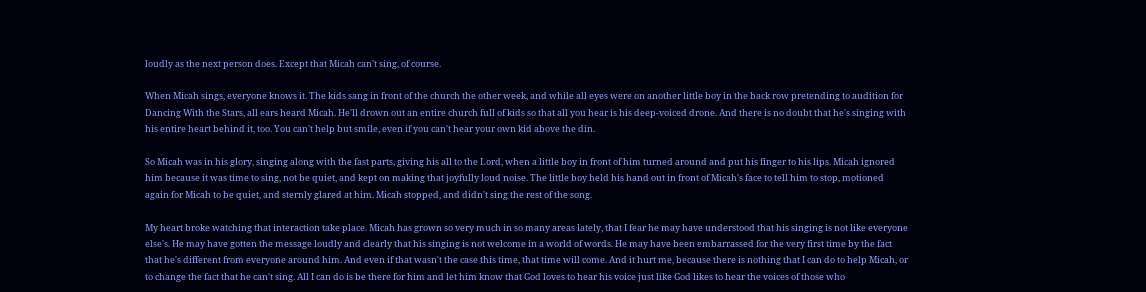loudly as the next person does. Except that Micah can't sing, of course.

When Micah sings, everyone knows it. The kids sang in front of the church the other week, and while all eyes were on another little boy in the back row pretending to audition for Dancing With the Stars, all ears heard Micah. He'll drown out an entire church full of kids so that all you hear is his deep-voiced drone. And there is no doubt that he's singing with his entire heart behind it, too. You can't help but smile, even if you can't hear your own kid above the din.

So Micah was in his glory, singing along with the fast parts, giving his all to the Lord, when a little boy in front of him turned around and put his finger to his lips. Micah ignored him because it was time to sing, not be quiet, and kept on making that joyfully loud noise. The little boy held his hand out in front of Micah's face to tell him to stop, motioned again for Micah to be quiet, and sternly glared at him. Micah stopped, and didn't sing the rest of the song.

My heart broke watching that interaction take place. Micah has grown so very much in so many areas lately, that I fear he may have understood that his singing is not like everyone else's. He may have gotten the message loudly and clearly that his singing is not welcome in a world of words. He may have been embarrassed for the very first time by the fact that he's different from everyone around him. And even if that wasn't the case this time, that time will come. And it hurt me, because there is nothing that I can do to help Micah, or to change the fact that he can't sing. All I can do is be there for him and let him know that God loves to hear his voice just like God likes to hear the voices of those who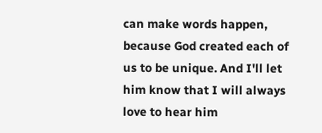can make words happen, because God created each of us to be unique. And I'll let him know that I will always love to hear him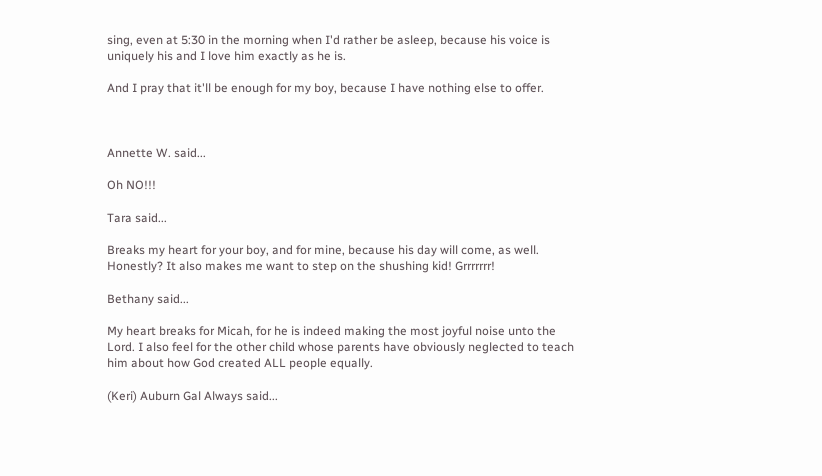sing, even at 5:30 in the morning when I'd rather be asleep, because his voice is uniquely his and I love him exactly as he is.

And I pray that it'll be enough for my boy, because I have nothing else to offer.



Annette W. said...

Oh NO!!!

Tara said...

Breaks my heart for your boy, and for mine, because his day will come, as well. Honestly? It also makes me want to step on the shushing kid! Grrrrrrr!

Bethany said...

My heart breaks for Micah, for he is indeed making the most joyful noise unto the Lord. I also feel for the other child whose parents have obviously neglected to teach him about how God created ALL people equally.

(Keri) Auburn Gal Always said...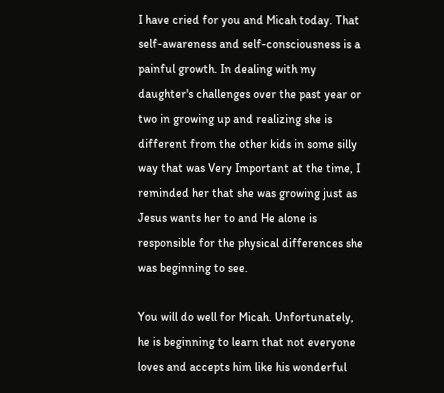I have cried for you and Micah today. That self-awareness and self-consciousness is a painful growth. In dealing with my daughter's challenges over the past year or two in growing up and realizing she is different from the other kids in some silly way that was Very Important at the time, I reminded her that she was growing just as Jesus wants her to and He alone is responsible for the physical differences she was beginning to see.

You will do well for Micah. Unfortunately, he is beginning to learn that not everyone loves and accepts him like his wonderful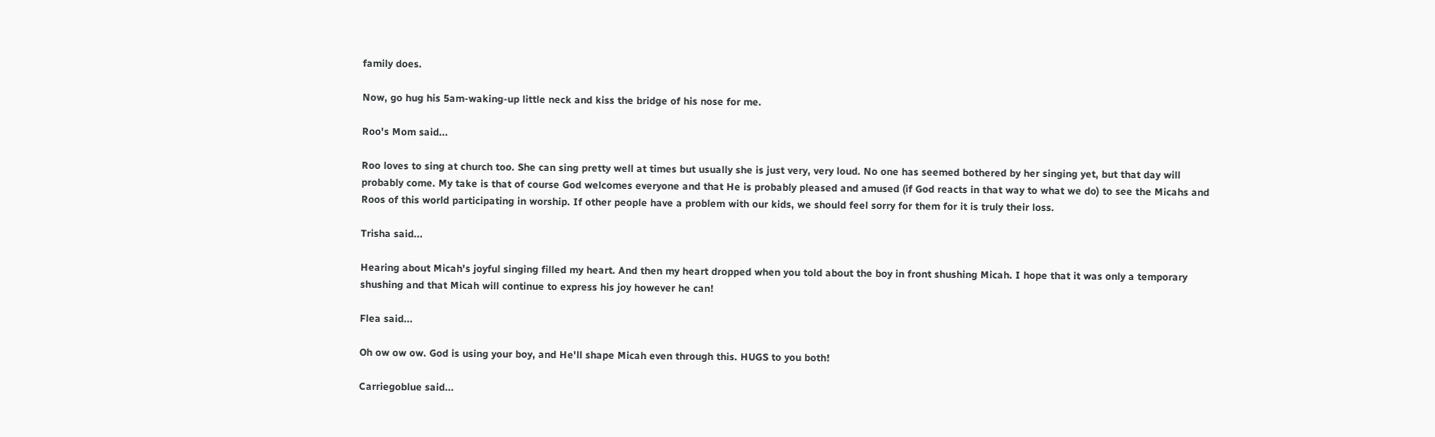family does.

Now, go hug his 5am-waking-up little neck and kiss the bridge of his nose for me.

Roo's Mom said...

Roo loves to sing at church too. She can sing pretty well at times but usually she is just very, very loud. No one has seemed bothered by her singing yet, but that day will probably come. My take is that of course God welcomes everyone and that He is probably pleased and amused (if God reacts in that way to what we do) to see the Micahs and Roos of this world participating in worship. If other people have a problem with our kids, we should feel sorry for them for it is truly their loss.

Trisha said...

Hearing about Micah's joyful singing filled my heart. And then my heart dropped when you told about the boy in front shushing Micah. I hope that it was only a temporary shushing and that Micah will continue to express his joy however he can!

Flea said...

Oh ow ow ow. God is using your boy, and He'll shape Micah even through this. HUGS to you both!

Carriegoblue said...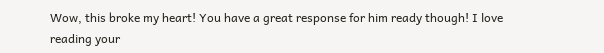Wow, this broke my heart! You have a great response for him ready though! I love reading your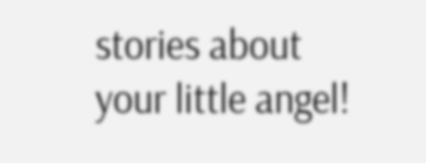stories about your little angel!